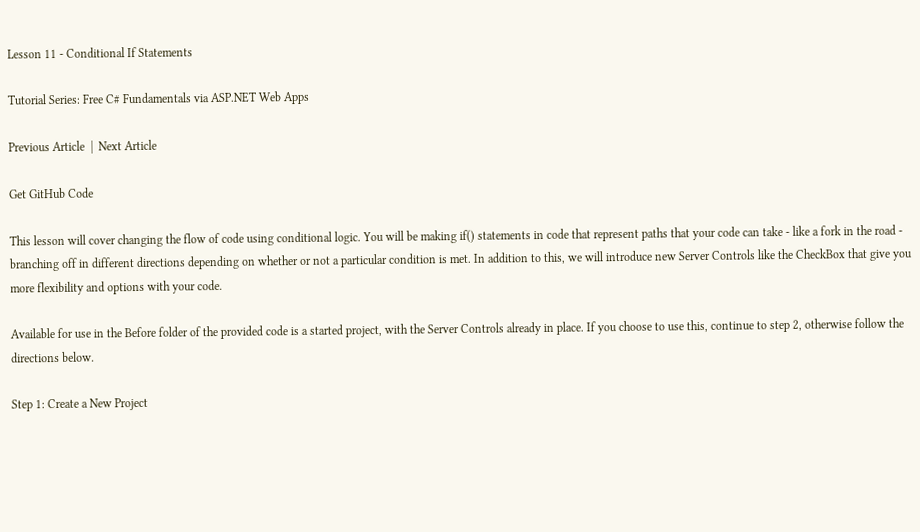Lesson 11 - Conditional If Statements

Tutorial Series: Free C# Fundamentals via ASP.NET Web Apps

Previous Article  |  Next Article

Get GitHub Code

This lesson will cover changing the flow of code using conditional logic. You will be making if() statements in code that represent paths that your code can take - like a fork in the road - branching off in different directions depending on whether or not a particular condition is met. In addition to this, we will introduce new Server Controls like the CheckBox that give you more flexibility and options with your code.

Available for use in the Before folder of the provided code is a started project, with the Server Controls already in place. If you choose to use this, continue to step 2, otherwise follow the directions below.

Step 1: Create a New Project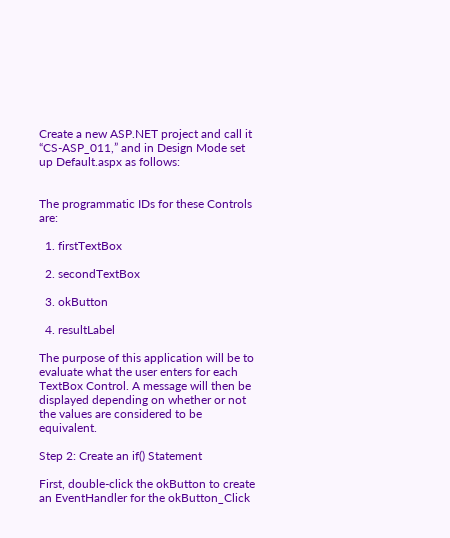Create a new ASP.NET project and call it “CS-ASP_011,” and in Design Mode set up Default.aspx as follows:


The programmatic IDs for these Controls are:

  1. firstTextBox

  2. secondTextBox

  3. okButton

  4. resultLabel

The purpose of this application will be to evaluate what the user enters for each TextBox Control. A message will then be displayed depending on whether or not the values are considered to be equivalent.

Step 2: Create an if() Statement

First, double-click the okButton to create an EventHandler for the okButton_Click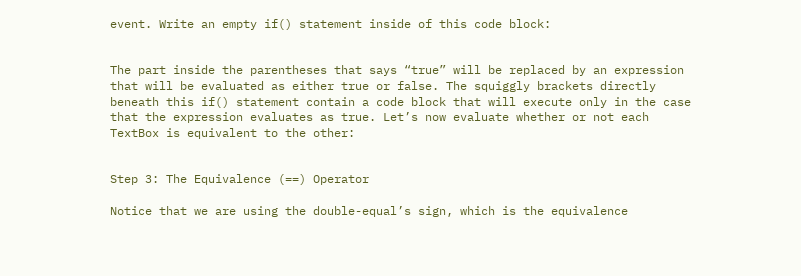event. Write an empty if() statement inside of this code block:


The part inside the parentheses that says “true” will be replaced by an expression that will be evaluated as either true or false. The squiggly brackets directly beneath this if() statement contain a code block that will execute only in the case that the expression evaluates as true. Let’s now evaluate whether or not each TextBox is equivalent to the other:


Step 3: The Equivalence (==) Operator

Notice that we are using the double-equal’s sign, which is the equivalence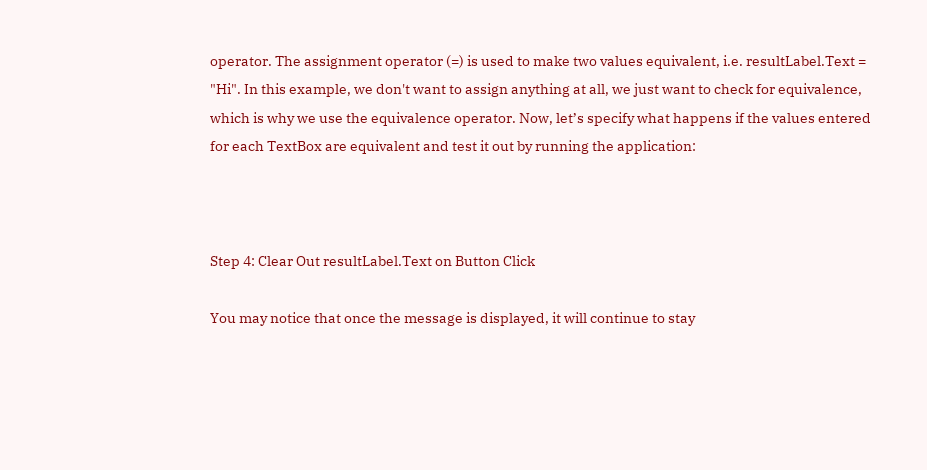operator. The assignment operator (=) is used to make two values equivalent, i.e. resultLabel.Text = "Hi". In this example, we don't want to assign anything at all, we just want to check for equivalence, which is why we use the equivalence operator. Now, let’s specify what happens if the values entered for each TextBox are equivalent and test it out by running the application:



Step 4: Clear Out resultLabel.Text on Button Click

You may notice that once the message is displayed, it will continue to stay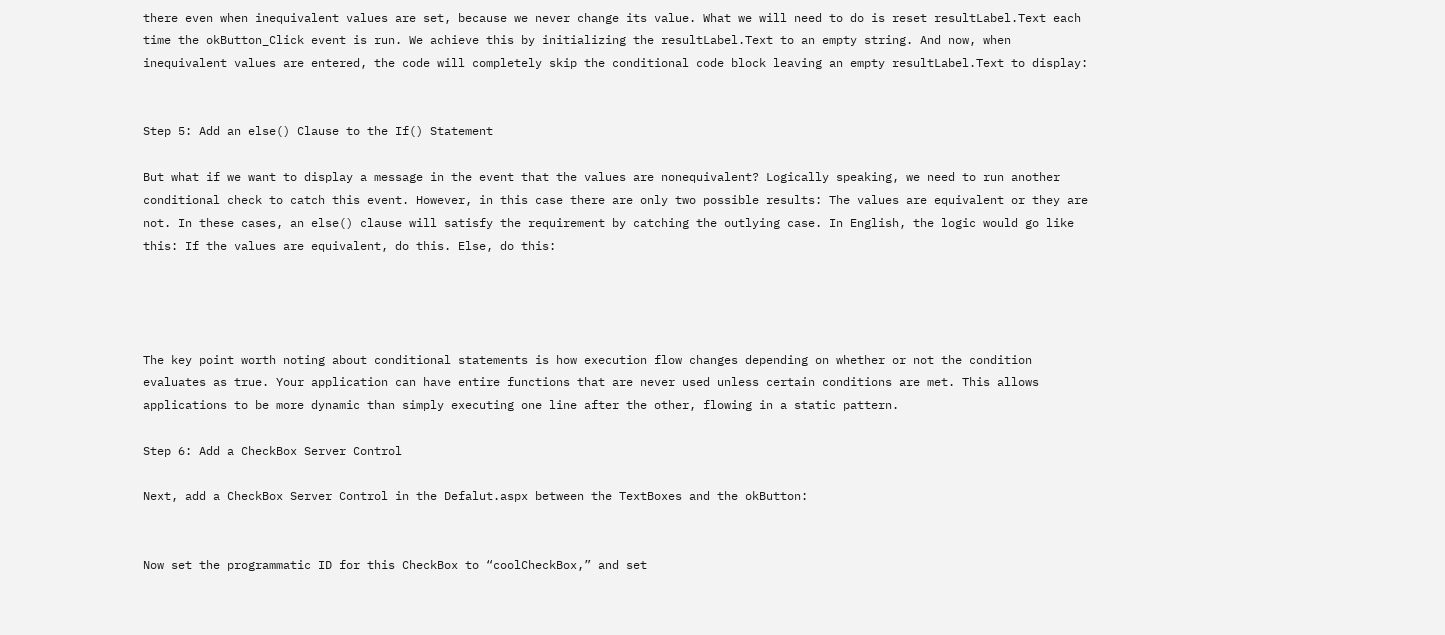there even when inequivalent values are set, because we never change its value. What we will need to do is reset resultLabel.Text each time the okButton_Click event is run. We achieve this by initializing the resultLabel.Text to an empty string. And now, when inequivalent values are entered, the code will completely skip the conditional code block leaving an empty resultLabel.Text to display:


Step 5: Add an else() Clause to the If() Statement

But what if we want to display a message in the event that the values are nonequivalent? Logically speaking, we need to run another conditional check to catch this event. However, in this case there are only two possible results: The values are equivalent or they are not. In these cases, an else() clause will satisfy the requirement by catching the outlying case. In English, the logic would go like this: If the values are equivalent, do this. Else, do this:




The key point worth noting about conditional statements is how execution flow changes depending on whether or not the condition evaluates as true. Your application can have entire functions that are never used unless certain conditions are met. This allows applications to be more dynamic than simply executing one line after the other, flowing in a static pattern.

Step 6: Add a CheckBox Server Control

Next, add a CheckBox Server Control in the Defalut.aspx between the TextBoxes and the okButton:


Now set the programmatic ID for this CheckBox to “coolCheckBox,” and set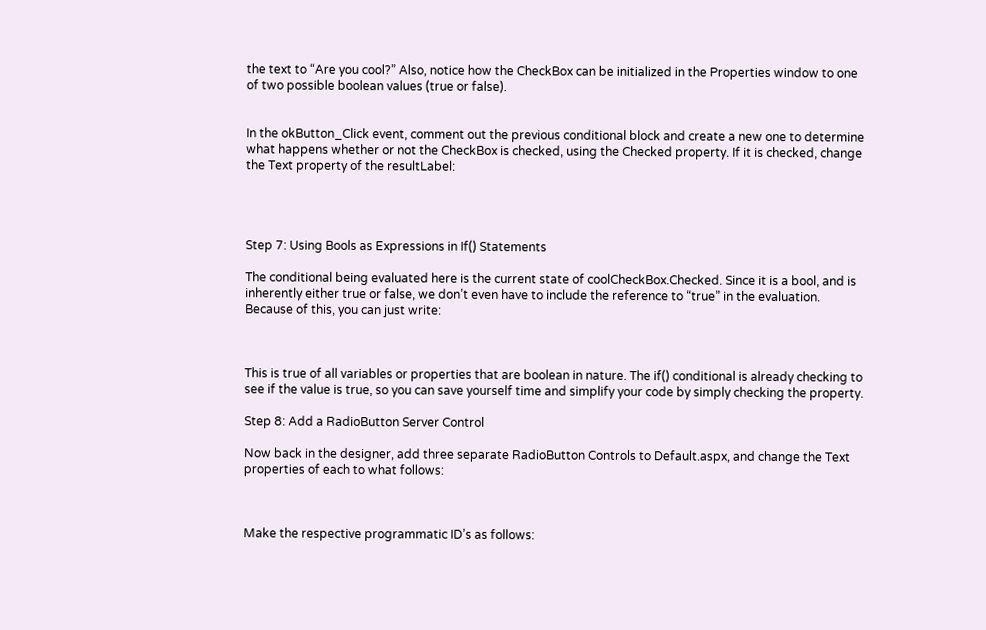the text to “Are you cool?” Also, notice how the CheckBox can be initialized in the Properties window to one of two possible boolean values (true or false).


In the okButton_Click event, comment out the previous conditional block and create a new one to determine what happens whether or not the CheckBox is checked, using the Checked property. If it is checked, change the Text property of the resultLabel:




Step 7: Using Bools as Expressions in If() Statements

The conditional being evaluated here is the current state of coolCheckBox.Checked. Since it is a bool, and is inherently either true or false, we don’t even have to include the reference to “true” in the evaluation. Because of this, you can just write:



This is true of all variables or properties that are boolean in nature. The if() conditional is already checking to see if the value is true, so you can save yourself time and simplify your code by simply checking the property.

Step 8: Add a RadioButton Server Control

Now back in the designer, add three separate RadioButton Controls to Default.aspx, and change the Text properties of each to what follows:



Make the respective programmatic ID’s as follows: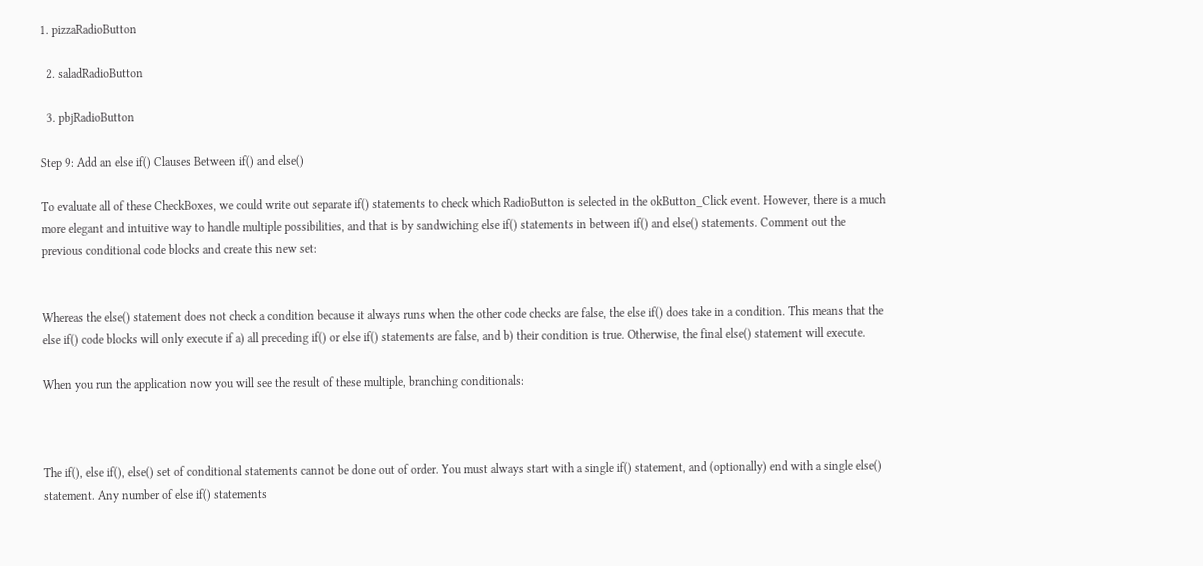1. pizzaRadioButton

  2. saladRadioButton

  3. pbjRadioButton

Step 9: Add an else if() Clauses Between if() and else()

To evaluate all of these CheckBoxes, we could write out separate if() statements to check which RadioButton is selected in the okButton_Click event. However, there is a much more elegant and intuitive way to handle multiple possibilities, and that is by sandwiching else if() statements in between if() and else() statements. Comment out the previous conditional code blocks and create this new set:


Whereas the else() statement does not check a condition because it always runs when the other code checks are false, the else if() does take in a condition. This means that the else if() code blocks will only execute if a) all preceding if() or else if() statements are false, and b) their condition is true. Otherwise, the final else() statement will execute.

When you run the application now you will see the result of these multiple, branching conditionals:



The if(), else if(), else() set of conditional statements cannot be done out of order. You must always start with a single if() statement, and (optionally) end with a single else() statement. Any number of else if() statements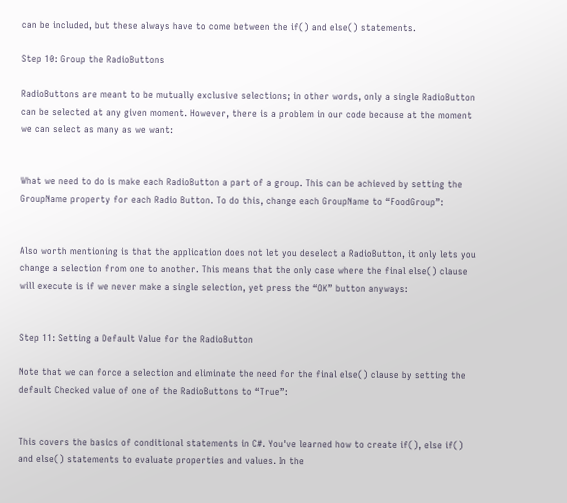can be included, but these always have to come between the if() and else() statements.

Step 10: Group the RadioButtons

RadioButtons are meant to be mutually exclusive selections; in other words, only a single RadioButton can be selected at any given moment. However, there is a problem in our code because at the moment we can select as many as we want:


What we need to do is make each RadioButton a part of a group. This can be achieved by setting the GroupName property for each Radio Button. To do this, change each GroupName to “FoodGroup”:


Also worth mentioning is that the application does not let you deselect a RadioButton, it only lets you change a selection from one to another. This means that the only case where the final else() clause will execute is if we never make a single selection, yet press the “OK” button anyways:


Step 11: Setting a Default Value for the RadioButton

Note that we can force a selection and eliminate the need for the final else() clause by setting the default Checked value of one of the RadioButtons to “True”:


This covers the basics of conditional statements in C#. You've learned how to create if(), else if() and else() statements to evaluate properties and values. In the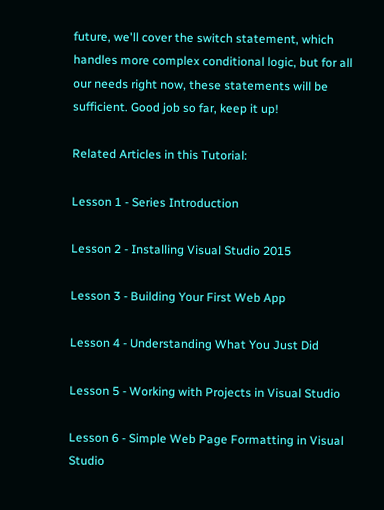future, we'll cover the switch statement, which handles more complex conditional logic, but for all our needs right now, these statements will be sufficient. Good job so far, keep it up!

Related Articles in this Tutorial:

Lesson 1 - Series Introduction

Lesson 2 - Installing Visual Studio 2015

Lesson 3 - Building Your First Web App

Lesson 4 - Understanding What You Just Did

Lesson 5 - Working with Projects in Visual Studio

Lesson 6 - Simple Web Page Formatting in Visual Studio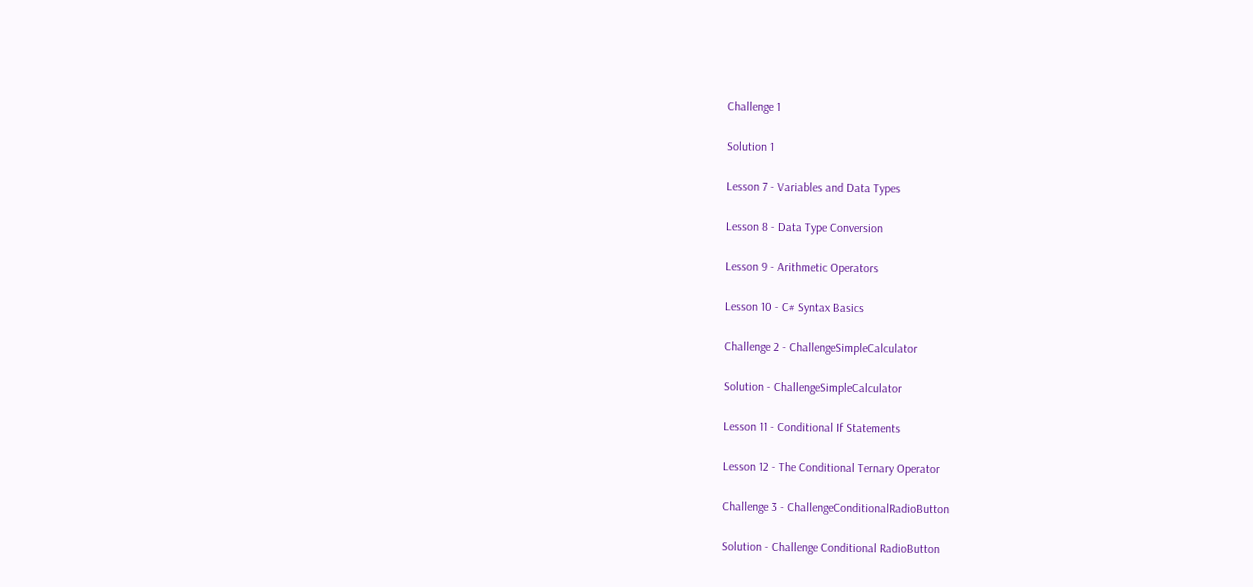Challenge 1

Solution 1

Lesson 7 - Variables and Data Types

Lesson 8 - Data Type Conversion

Lesson 9 - Arithmetic Operators

Lesson 10 - C# Syntax Basics

Challenge 2 - ChallengeSimpleCalculator

Solution - ChallengeSimpleCalculator

Lesson 11 - Conditional If Statements

Lesson 12 - The Conditional Ternary Operator

Challenge 3 - ChallengeConditionalRadioButton

Solution - Challenge Conditional RadioButton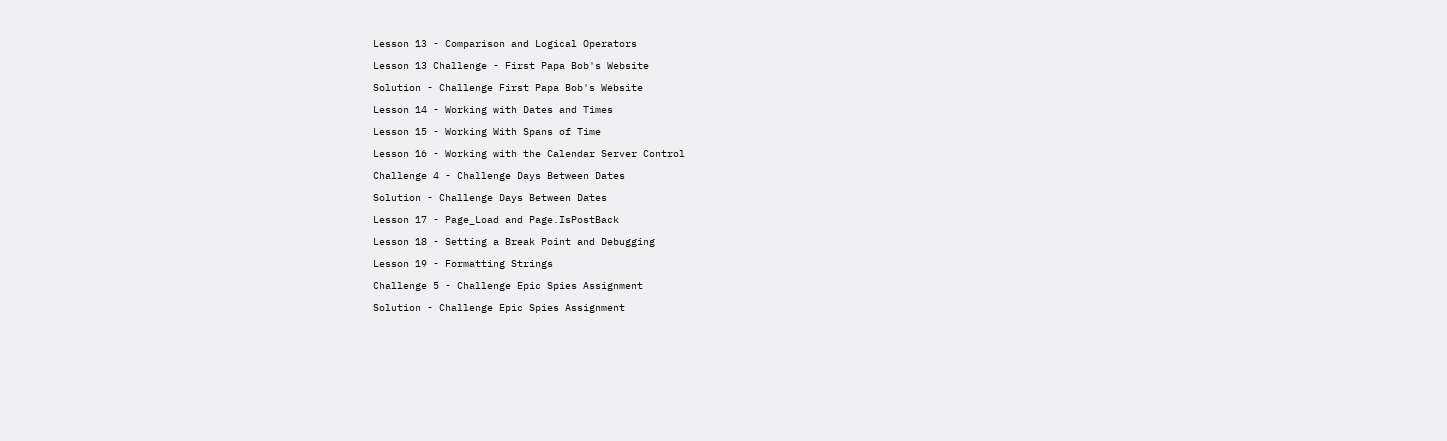Lesson 13 - Comparison and Logical Operators

Lesson 13 Challenge - First Papa Bob's Website

Solution - Challenge First Papa Bob's Website

Lesson 14 - Working with Dates and Times

Lesson 15 - Working With Spans of Time

Lesson 16 - Working with the Calendar Server Control

Challenge 4 - Challenge Days Between Dates

Solution - Challenge Days Between Dates

Lesson 17 - Page_Load and Page.IsPostBack

Lesson 18 - Setting a Break Point and Debugging

Lesson 19 - Formatting Strings

Challenge 5 - Challenge Epic Spies Assignment

Solution - Challenge Epic Spies Assignment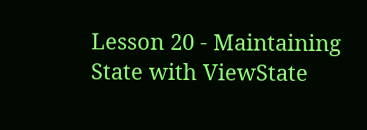Lesson 20 - Maintaining State with ViewState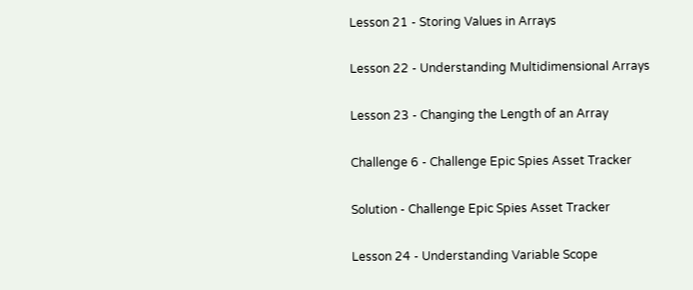Lesson 21 - Storing Values in Arrays

Lesson 22 - Understanding Multidimensional Arrays

Lesson 23 - Changing the Length of an Array

Challenge 6 - Challenge Epic Spies Asset Tracker

Solution - Challenge Epic Spies Asset Tracker

Lesson 24 - Understanding Variable Scope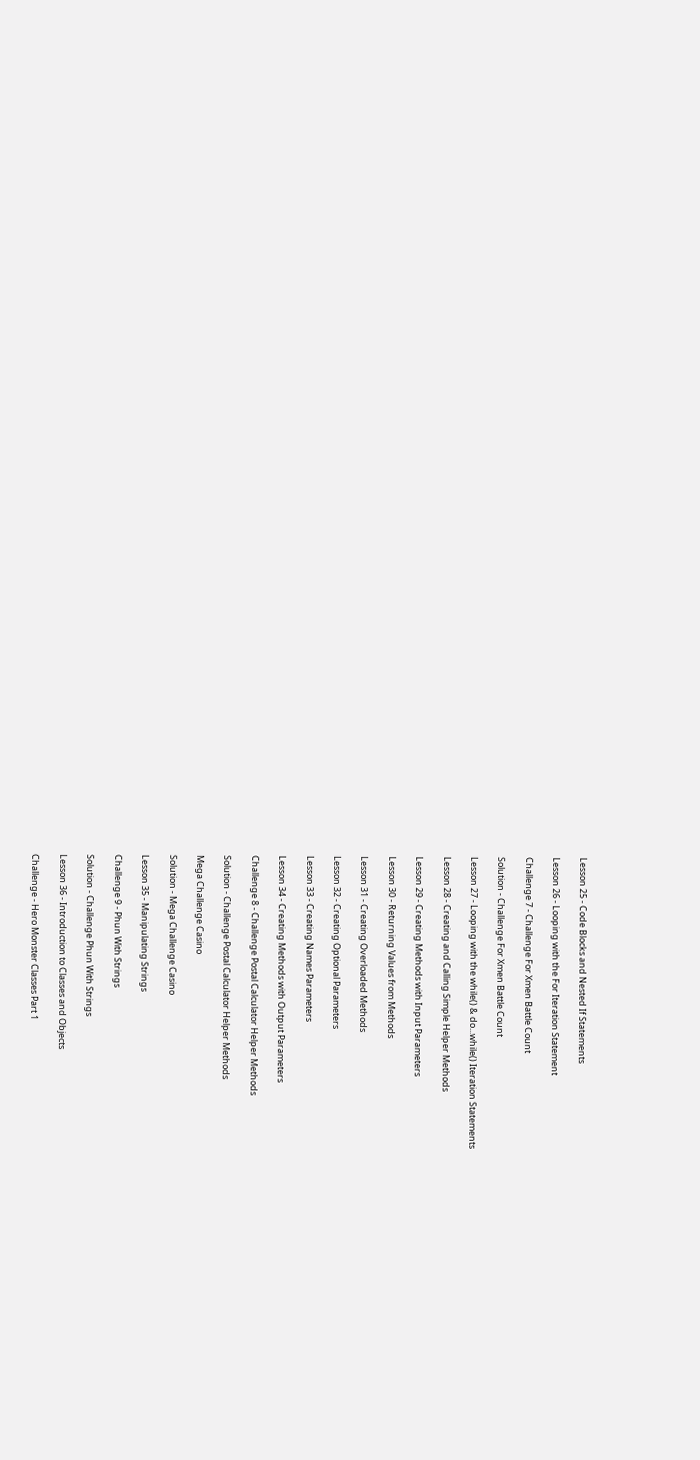Lesson 25 - Code Blocks and Nested If Statements

Lesson 26 - Looping with the For Iteration Statement

Challenge 7 - Challenge For Xmen Battle Count

Solution - Challenge For Xmen Battle Count

Lesson 27 - Looping with the while() & do...while() Iteration Statements

Lesson 28 - Creating and Calling Simple Helper Methods

Lesson 29 - Creating Methods with Input Parameters

Lesson 30 - Returning Values from Methods

Lesson 31 - Creating Overloaded Methods

Lesson 32 - Creating Optional Parameters

Lesson 33 - Creating Names Parameters

Lesson 34 - Creating Methods with Output Parameters

Challenge 8 - Challenge Postal Calculator Helper Methods

Solution - Challenge Postal Calculator Helper Methods

Mega Challenge Casino

Solution - Mega Challenge Casino

Lesson 35 - Manipulating Strings

Challenge 9 - Phun With Strings

Solution - Challenge Phun With Strings

Lesson 36 - Introduction to Classes and Objects

Challenge - Hero Monster Classes Part 1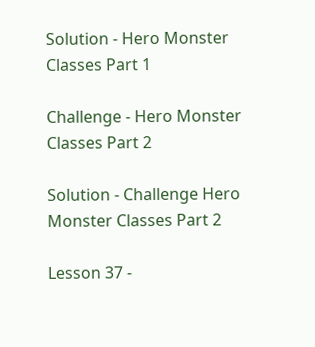Solution - Hero Monster Classes Part 1

Challenge - Hero Monster Classes Part 2

Solution - Challenge Hero Monster Classes Part 2

Lesson 37 -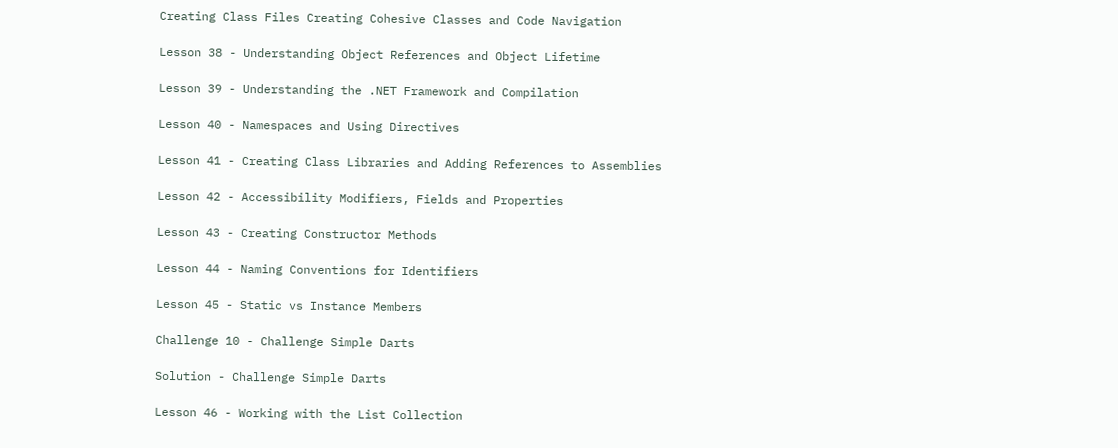Creating Class Files Creating Cohesive Classes and Code Navigation

Lesson 38 - Understanding Object References and Object Lifetime

Lesson 39 - Understanding the .NET Framework and Compilation

Lesson 40 - Namespaces and Using Directives

Lesson 41 - Creating Class Libraries and Adding References to Assemblies

Lesson 42 - Accessibility Modifiers, Fields and Properties

Lesson 43 - Creating Constructor Methods

Lesson 44 - Naming Conventions for Identifiers

Lesson 45 - Static vs Instance Members

Challenge 10 - Challenge Simple Darts

Solution - Challenge Simple Darts

Lesson 46 - Working with the List Collection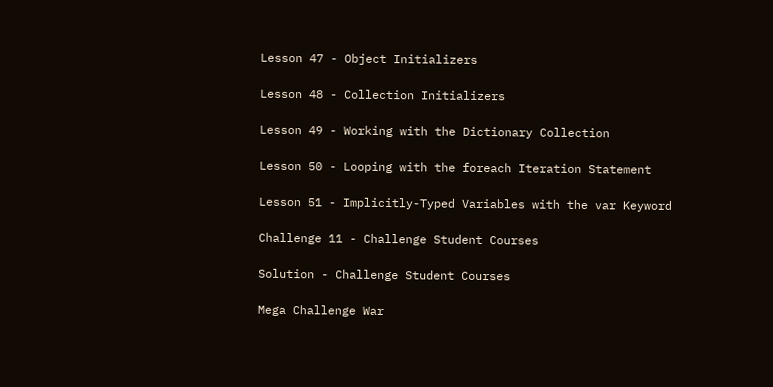Lesson 47 - Object Initializers

Lesson 48 - Collection Initializers

Lesson 49 - Working with the Dictionary Collection

Lesson 50 - Looping with the foreach Iteration Statement

Lesson 51 - Implicitly-Typed Variables with the var Keyword

Challenge 11 - Challenge Student Courses

Solution - Challenge Student Courses

Mega Challenge War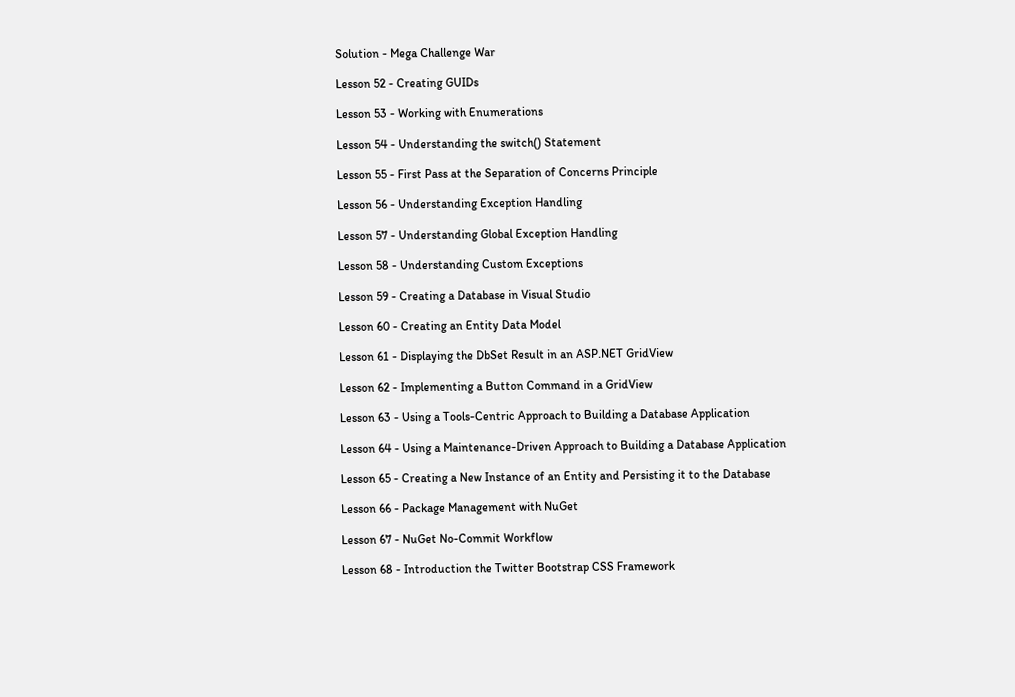Solution - Mega Challenge War

Lesson 52 - Creating GUIDs

Lesson 53 - Working with Enumerations

Lesson 54 - Understanding the switch() Statement

Lesson 55 - First Pass at the Separation of Concerns Principle

Lesson 56 - Understanding Exception Handling

Lesson 57 - Understanding Global Exception Handling

Lesson 58 - Understanding Custom Exceptions

Lesson 59 - Creating a Database in Visual Studio

Lesson 60 - Creating an Entity Data Model

Lesson 61 - Displaying the DbSet Result in an ASP.NET GridView

Lesson 62 - Implementing a Button Command in a GridView

Lesson 63 - Using a Tools-Centric Approach to Building a Database Application

Lesson 64 - Using a Maintenance-Driven Approach to Building a Database Application

Lesson 65 - Creating a New Instance of an Entity and Persisting it to the Database

Lesson 66 - Package Management with NuGet

Lesson 67 - NuGet No-Commit Workflow

Lesson 68 - Introduction the Twitter Bootstrap CSS Framework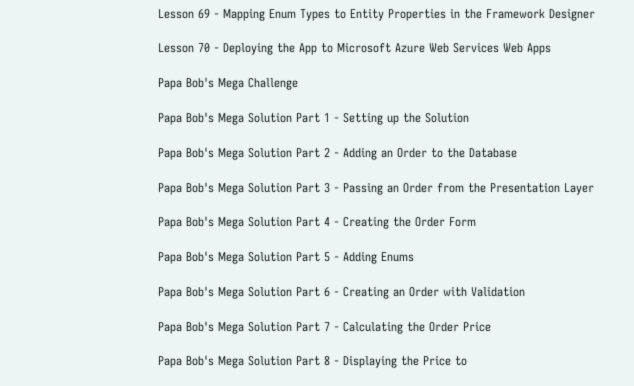Lesson 69 - Mapping Enum Types to Entity Properties in the Framework Designer

Lesson 70 - Deploying the App to Microsoft Azure Web Services Web Apps

Papa Bob's Mega Challenge

Papa Bob's Mega Solution Part 1 - Setting up the Solution

Papa Bob's Mega Solution Part 2 - Adding an Order to the Database

Papa Bob's Mega Solution Part 3 - Passing an Order from the Presentation Layer

Papa Bob's Mega Solution Part 4 - Creating the Order Form

Papa Bob's Mega Solution Part 5 - Adding Enums

Papa Bob's Mega Solution Part 6 - Creating an Order with Validation

Papa Bob's Mega Solution Part 7 - Calculating the Order Price

Papa Bob's Mega Solution Part 8 - Displaying the Price to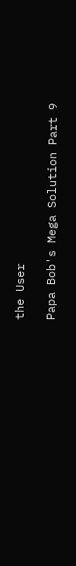the User

Papa Bob's Mega Solution Part 9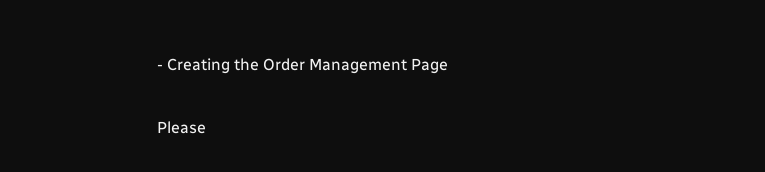- Creating the Order Management Page


Please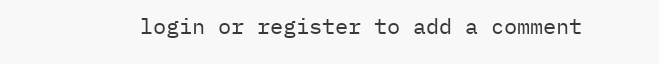login or register to add a comment